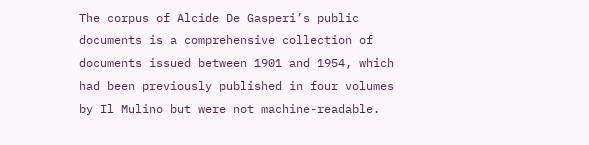The corpus of Alcide De Gasperi’s public documents is a comprehensive collection of documents issued between 1901 and 1954, which had been previously published in four volumes by Il Mulino but were not machine-readable.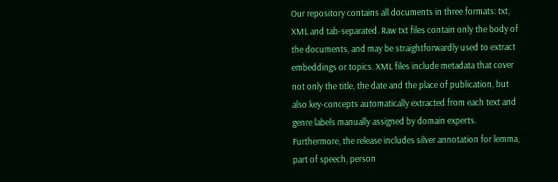Our repository contains all documents in three formats: txt, XML and tab-separated. Raw txt files contain only the body of the documents, and may be straightforwardly used to extract embeddings or topics. XML files include metadata that cover not only the title, the date and the place of publication, but also key-concepts automatically extracted from each text and genre labels manually assigned by domain experts. Furthermore, the release includes silver annotation for lemma, part of speech, person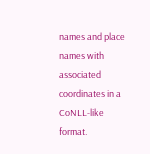names and place names with associated coordinates in a CoNLL-like format.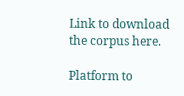Link to download the corpus here.

Platform to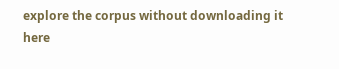explore the corpus without downloading it here